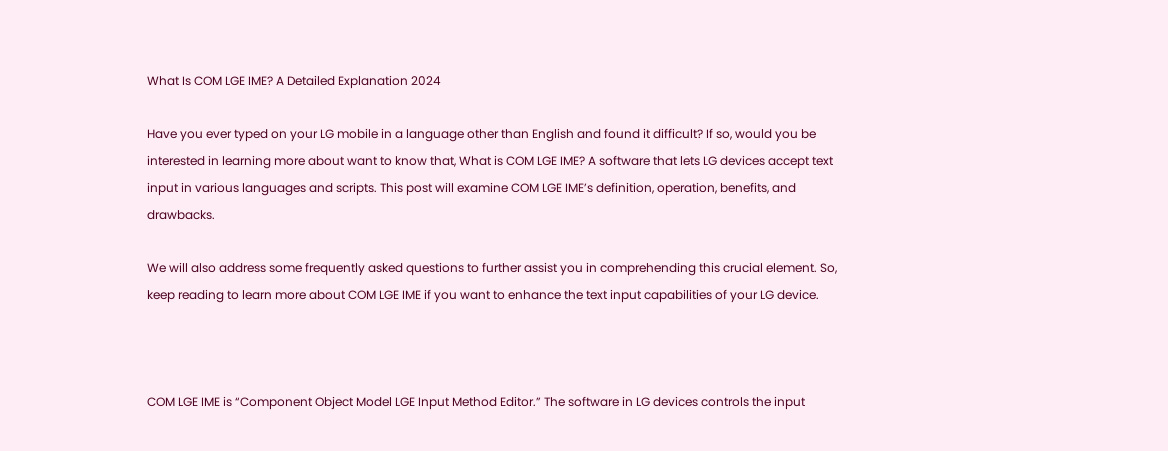What Is COM LGE IME? A Detailed Explanation 2024

Have you ever typed on your LG mobile in a language other than English and found it difficult? If so, would you be interested in learning more about want to know that, What is COM LGE IME? A software that lets LG devices accept text input in various languages and scripts. This post will examine COM LGE IME’s definition, operation, benefits, and drawbacks.

We will also address some frequently asked questions to further assist you in comprehending this crucial element. So, keep reading to learn more about COM LGE IME if you want to enhance the text input capabilities of your LG device.



COM LGE IME is “Component Object Model LGE Input Method Editor.” The software in LG devices controls the input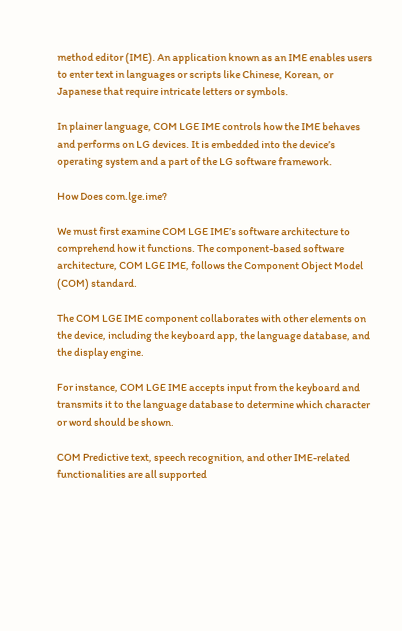method editor (IME). An application known as an IME enables users to enter text in languages or scripts like Chinese, Korean, or Japanese that require intricate letters or symbols.

In plainer language, COM LGE IME controls how the IME behaves and performs on LG devices. It is embedded into the device’s operating system and a part of the LG software framework.

How Does com.lge.ime?

We must first examine COM LGE IME’s software architecture to comprehend how it functions. The component-based software architecture, COM LGE IME, follows the Component Object Model (COM) standard.

The COM LGE IME component collaborates with other elements on the device, including the keyboard app, the language database, and the display engine.

For instance, COM LGE IME accepts input from the keyboard and transmits it to the language database to determine which character or word should be shown.

COM Predictive text, speech recognition, and other IME-related functionalities are all supported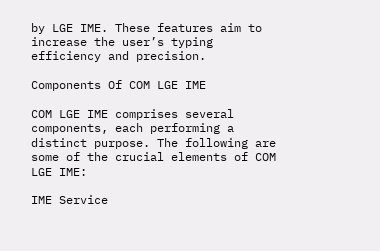by LGE IME. These features aim to increase the user’s typing efficiency and precision.

Components Of COM LGE IME

COM LGE IME comprises several components, each performing a distinct purpose. The following are some of the crucial elements of COM LGE IME:

IME Service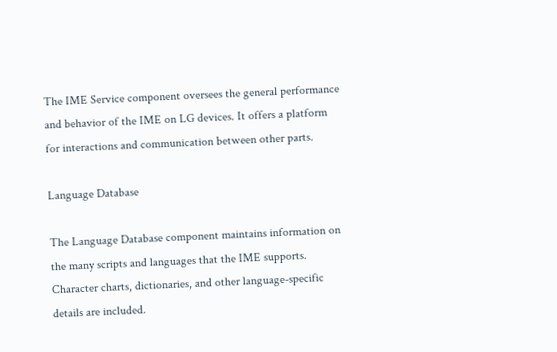The IME Service component oversees the general performance and behavior of the IME on LG devices. It offers a platform for interactions and communication between other parts.

Language Database

The Language Database component maintains information on the many scripts and languages that the IME supports. Character charts, dictionaries, and other language-specific details are included.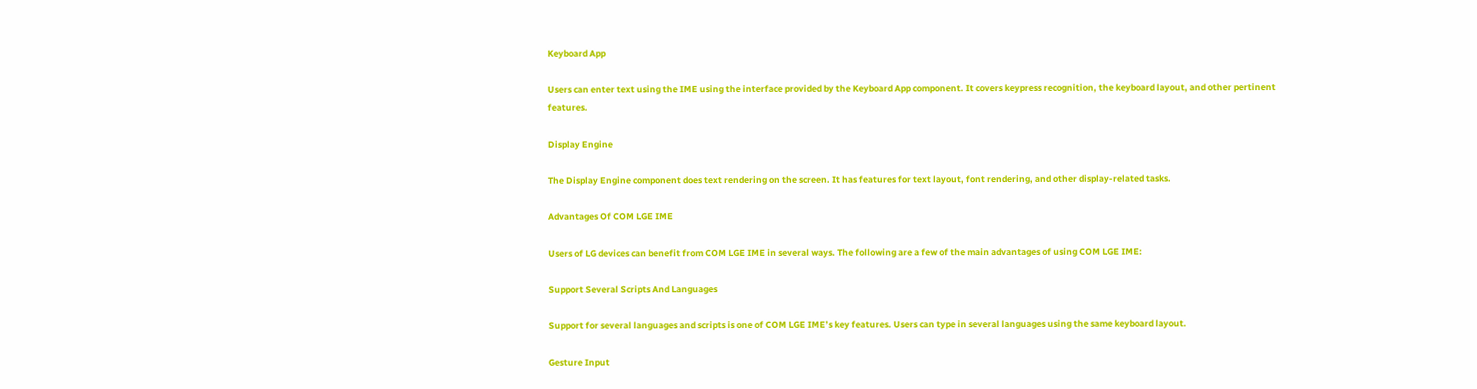Keyboard App

Users can enter text using the IME using the interface provided by the Keyboard App component. It covers keypress recognition, the keyboard layout, and other pertinent features.

Display Engine

The Display Engine component does text rendering on the screen. It has features for text layout, font rendering, and other display-related tasks.

Advantages Of COM LGE IME

Users of LG devices can benefit from COM LGE IME in several ways. The following are a few of the main advantages of using COM LGE IME:

Support Several Scripts And Languages

Support for several languages and scripts is one of COM LGE IME’s key features. Users can type in several languages using the same keyboard layout.

Gesture Input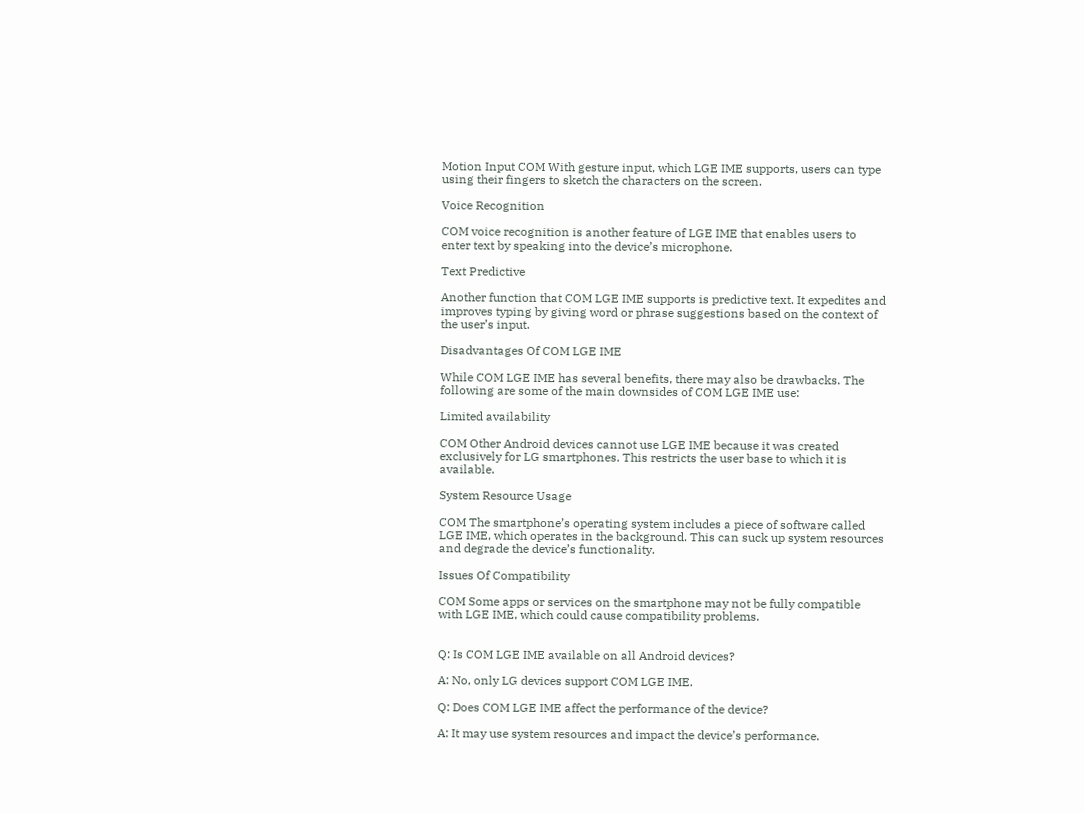Motion Input COM With gesture input, which LGE IME supports, users can type using their fingers to sketch the characters on the screen.

Voice Recognition

COM voice recognition is another feature of LGE IME that enables users to enter text by speaking into the device’s microphone.

Text Predictive

Another function that COM LGE IME supports is predictive text. It expedites and improves typing by giving word or phrase suggestions based on the context of the user’s input.

Disadvantages Of COM LGE IME

While COM LGE IME has several benefits, there may also be drawbacks. The following are some of the main downsides of COM LGE IME use:

Limited availability

COM Other Android devices cannot use LGE IME because it was created exclusively for LG smartphones. This restricts the user base to which it is available.

System Resource Usage

COM The smartphone’s operating system includes a piece of software called LGE IME, which operates in the background. This can suck up system resources and degrade the device’s functionality.

Issues Of Compatibility

COM Some apps or services on the smartphone may not be fully compatible with LGE IME, which could cause compatibility problems.


Q: Is COM LGE IME available on all Android devices?

A: No, only LG devices support COM LGE IME.

Q: Does COM LGE IME affect the performance of the device?

A: It may use system resources and impact the device’s performance.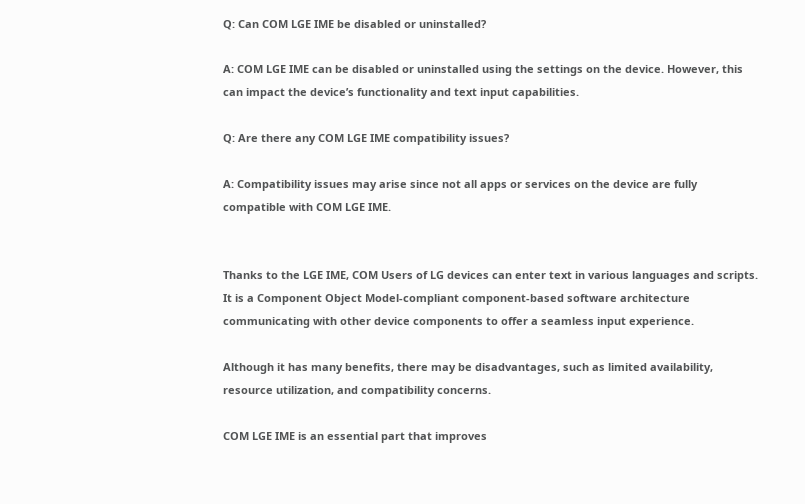Q: Can COM LGE IME be disabled or uninstalled?

A: COM LGE IME can be disabled or uninstalled using the settings on the device. However, this can impact the device’s functionality and text input capabilities.

Q: Are there any COM LGE IME compatibility issues?

A: Compatibility issues may arise since not all apps or services on the device are fully compatible with COM LGE IME.


Thanks to the LGE IME, COM Users of LG devices can enter text in various languages and scripts. It is a Component Object Model-compliant component-based software architecture communicating with other device components to offer a seamless input experience.

Although it has many benefits, there may be disadvantages, such as limited availability, resource utilization, and compatibility concerns.

COM LGE IME is an essential part that improves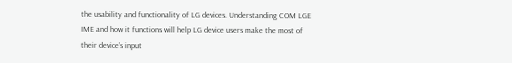the usability and functionality of LG devices. Understanding COM LGE IME and how it functions will help LG device users make the most of their device’s input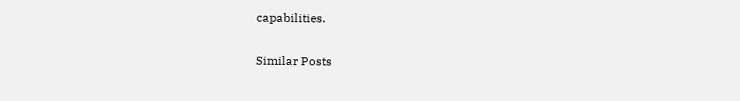capabilities.

Similar Posts